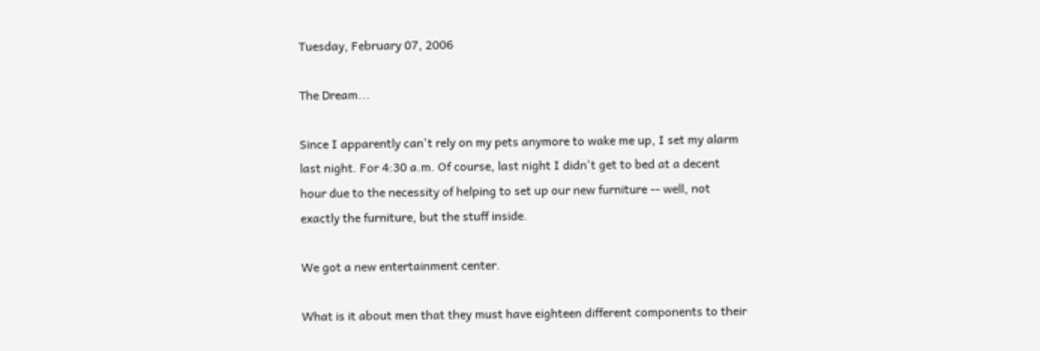Tuesday, February 07, 2006

The Dream...

Since I apparently can't rely on my pets anymore to wake me up, I set my alarm last night. For 4:30 a.m. Of course, last night I didn't get to bed at a decent hour due to the necessity of helping to set up our new furniture -- well, not exactly the furniture, but the stuff inside.

We got a new entertainment center.

What is it about men that they must have eighteen different components to their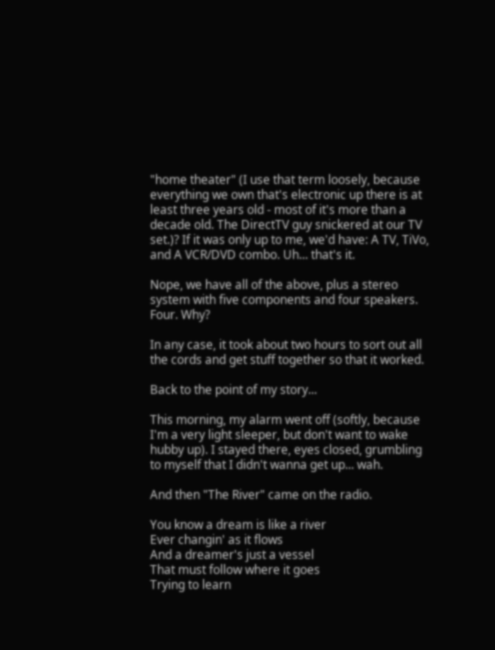"home theater" (I use that term loosely, because everything we own that's electronic up there is at least three years old - most of it's more than a decade old. The DirectTV guy snickered at our TV set.)? If it was only up to me, we'd have: A TV, TiVo, and A VCR/DVD combo. Uh... that's it.

Nope, we have all of the above, plus a stereo system with five components and four speakers. Four. Why?

In any case, it took about two hours to sort out all the cords and get stuff together so that it worked.

Back to the point of my story...

This morning, my alarm went off (softly, because I'm a very light sleeper, but don't want to wake hubby up). I stayed there, eyes closed, grumbling to myself that I didn't wanna get up... wah.

And then "The River" came on the radio.

You know a dream is like a river
Ever changin' as it flows
And a dreamer's just a vessel
That must follow where it goes
Trying to learn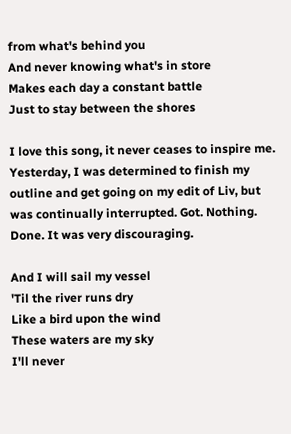from what's behind you
And never knowing what's in store
Makes each day a constant battle
Just to stay between the shores

I love this song, it never ceases to inspire me. Yesterday, I was determined to finish my outline and get going on my edit of Liv, but was continually interrupted. Got. Nothing. Done. It was very discouraging.

And I will sail my vessel
'Til the river runs dry
Like a bird upon the wind
These waters are my sky
I'll never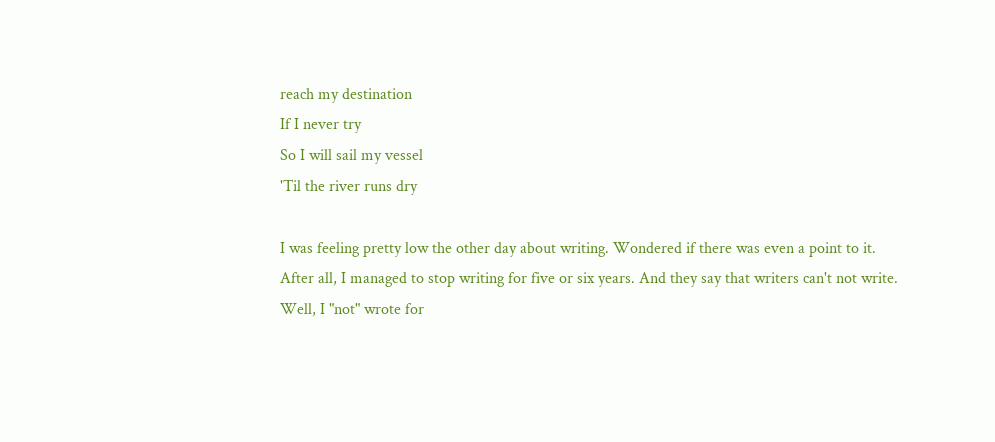reach my destination
If I never try
So I will sail my vessel
'Til the river runs dry

I was feeling pretty low the other day about writing. Wondered if there was even a point to it. After all, I managed to stop writing for five or six years. And they say that writers can't not write. Well, I "not" wrote for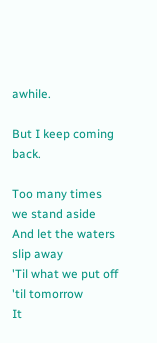awhile.

But I keep coming back.

Too many times we stand aside
And let the waters slip away
'Til what we put off 'til tomorrow
It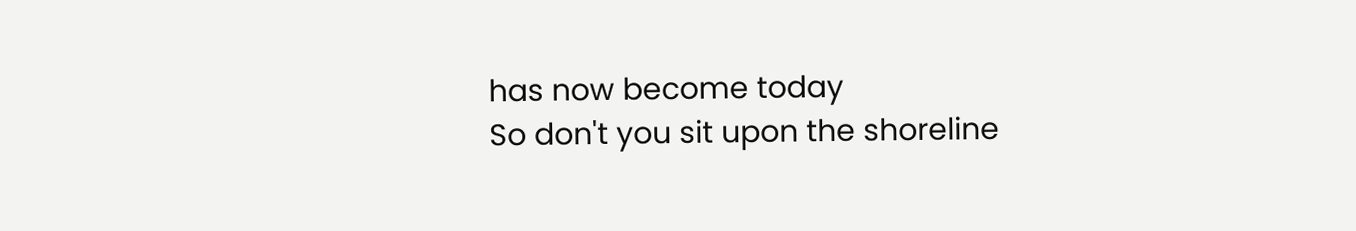has now become today
So don't you sit upon the shoreline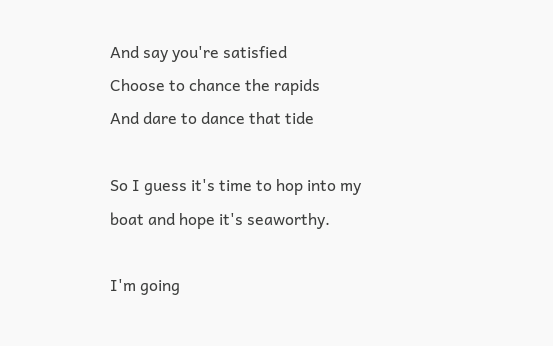And say you're satisfied
Choose to chance the rapids
And dare to dance that tide

So I guess it's time to hop into my boat and hope it's seaworthy.

I'm going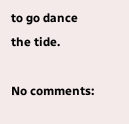to go dance the tide.

No comments: